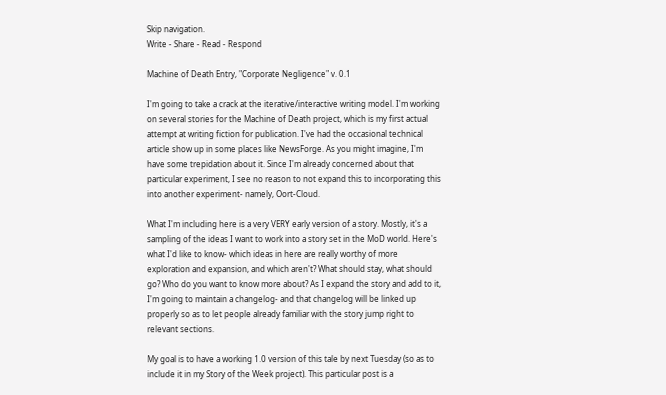Skip navigation.
Write - Share - Read - Respond

Machine of Death Entry, "Corporate Negligence" v. 0.1

I'm going to take a crack at the iterative/interactive writing model. I'm working on several stories for the Machine of Death project, which is my first actual attempt at writing fiction for publication. I've had the occasional technical article show up in some places like NewsForge. As you might imagine, I'm have some trepidation about it. Since I'm already concerned about that particular experiment, I see no reason to not expand this to incorporating this into another experiment- namely, Oort-Cloud.

What I'm including here is a very VERY early version of a story. Mostly, it's a sampling of the ideas I want to work into a story set in the MoD world. Here's what I'd like to know- which ideas in here are really worthy of more exploration and expansion, and which aren't? What should stay, what should go? Who do you want to know more about? As I expand the story and add to it, I'm going to maintain a changelog- and that changelog will be linked up properly so as to let people already familiar with the story jump right to relevant sections.

My goal is to have a working 1.0 version of this tale by next Tuesday (so as to include it in my Story of the Week project). This particular post is a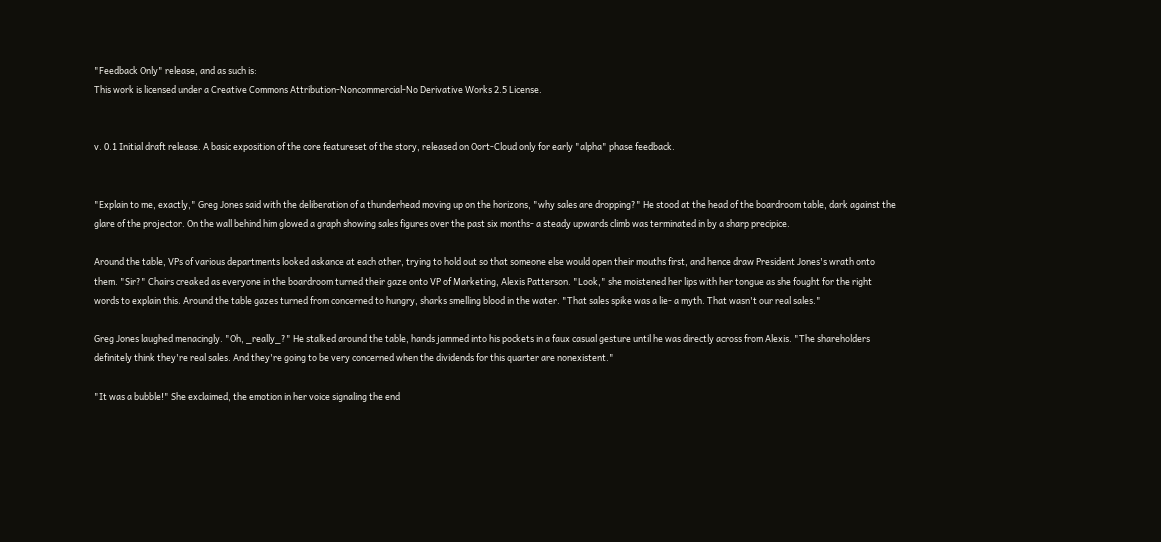"Feedback Only" release, and as such is:
This work is licensed under a Creative Commons Attribution-Noncommercial-No Derivative Works 2.5 License.


v. 0.1 Initial draft release. A basic exposition of the core featureset of the story, released on Oort-Cloud only for early "alpha" phase feedback.


"Explain to me, exactly," Greg Jones said with the deliberation of a thunderhead moving up on the horizons, "why sales are dropping?" He stood at the head of the boardroom table, dark against the glare of the projector. On the wall behind him glowed a graph showing sales figures over the past six months- a steady upwards climb was terminated in by a sharp precipice.

Around the table, VPs of various departments looked askance at each other, trying to hold out so that someone else would open their mouths first, and hence draw President Jones's wrath onto them. "Sir?" Chairs creaked as everyone in the boardroom turned their gaze onto VP of Marketing, Alexis Patterson. "Look," she moistened her lips with her tongue as she fought for the right words to explain this. Around the table gazes turned from concerned to hungry, sharks smelling blood in the water. "That sales spike was a lie- a myth. That wasn't our real sales."

Greg Jones laughed menacingly. "Oh, _really_?" He stalked around the table, hands jammed into his pockets in a faux casual gesture until he was directly across from Alexis. "The shareholders definitely think they're real sales. And they're going to be very concerned when the dividends for this quarter are nonexistent."

"It was a bubble!" She exclaimed, the emotion in her voice signaling the end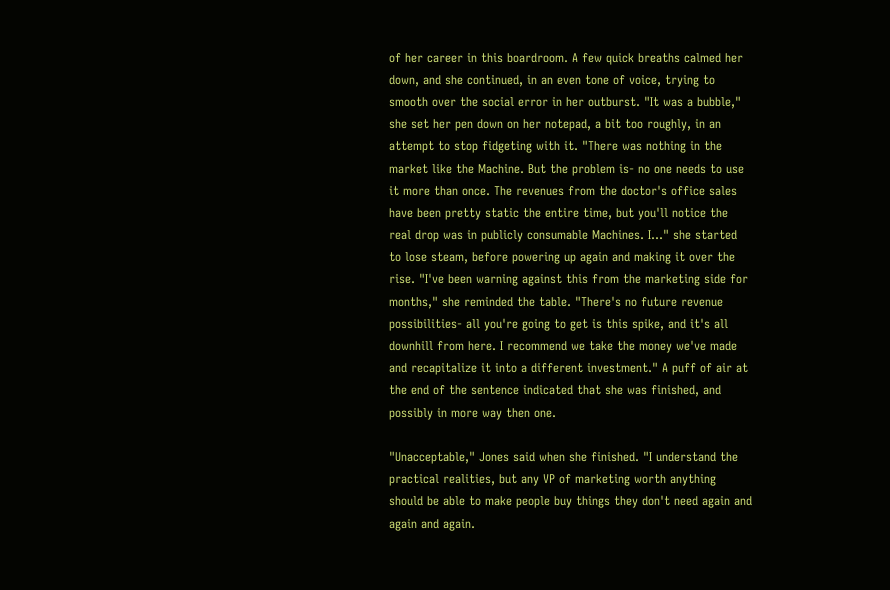of her career in this boardroom. A few quick breaths calmed her down, and she continued, in an even tone of voice, trying to smooth over the social error in her outburst. "It was a bubble," she set her pen down on her notepad, a bit too roughly, in an attempt to stop fidgeting with it. "There was nothing in the market like the Machine. But the problem is- no one needs to use it more than once. The revenues from the doctor's office sales have been pretty static the entire time, but you'll notice the real drop was in publicly consumable Machines. I..." she started to lose steam, before powering up again and making it over the rise. "I've been warning against this from the marketing side for months," she reminded the table. "There's no future revenue possibilities- all you're going to get is this spike, and it's all downhill from here. I recommend we take the money we've made and recapitalize it into a different investment." A puff of air at the end of the sentence indicated that she was finished, and possibly in more way then one.

"Unacceptable," Jones said when she finished. "I understand the practical realities, but any VP of marketing worth anything should be able to make people buy things they don't need again and again and again.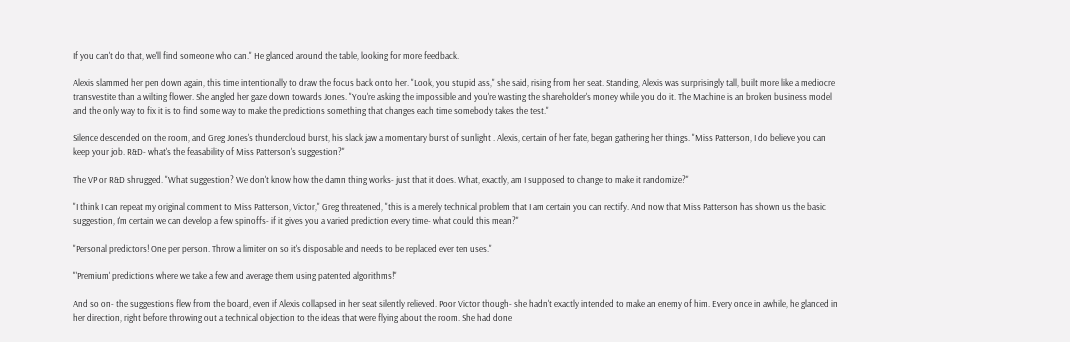If you can't do that, we'll find someone who can." He glanced around the table, looking for more feedback.

Alexis slammed her pen down again, this time intentionally to draw the focus back onto her. "Look, you stupid ass," she said, rising from her seat. Standing, Alexis was surprisingly tall, built more like a mediocre transvestite than a wilting flower. She angled her gaze down towards Jones. "You're asking the impossible and you're wasting the shareholder's money while you do it. The Machine is an broken business model and the only way to fix it is to find some way to make the predictions something that changes each time somebody takes the test."

Silence descended on the room, and Greg Jones's thundercloud burst, his slack jaw a momentary burst of sunlight . Alexis, certain of her fate, began gathering her things. "Miss Patterson, I do believe you can keep your job. R&D- what's the feasability of Miss Patterson's suggestion?"

The VP or R&D shrugged. "What suggestion? We don't know how the damn thing works- just that it does. What, exactly, am I supposed to change to make it randomize?"

"I think I can repeat my original comment to Miss Patterson, Victor," Greg threatened, "this is a merely technical problem that I am certain you can rectify. And now that Miss Patterson has shown us the basic suggestion, I'm certain we can develop a few spinoffs- if it gives you a varied prediction every time- what could this mean?"

"Personal predictors! One per person. Throw a limiter on so it's disposable and needs to be replaced ever ten uses."

"'Premium' predictions where we take a few and average them using patented algorithms!"

And so on- the suggestions flew from the board, even if Alexis collapsed in her seat silently relieved. Poor Victor though- she hadn't exactly intended to make an enemy of him. Every once in awhile, he glanced in her direction, right before throwing out a technical objection to the ideas that were flying about the room. She had done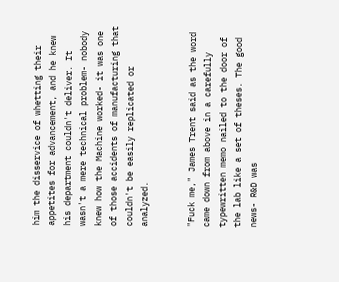him the disservice of whetting their appetites for advancement, and he knew his department couldn't deliver. It wasn't a mere technical problem- nobody knew how the Machine worked- it was one of those accidents of manufacturing that couldn't be easily replicated or analyzed.


"Fuck me," James Trent said as the word came down from above in a carefully typewritten memo nailed to the door of the lab like a set of theses. The good news- R&D was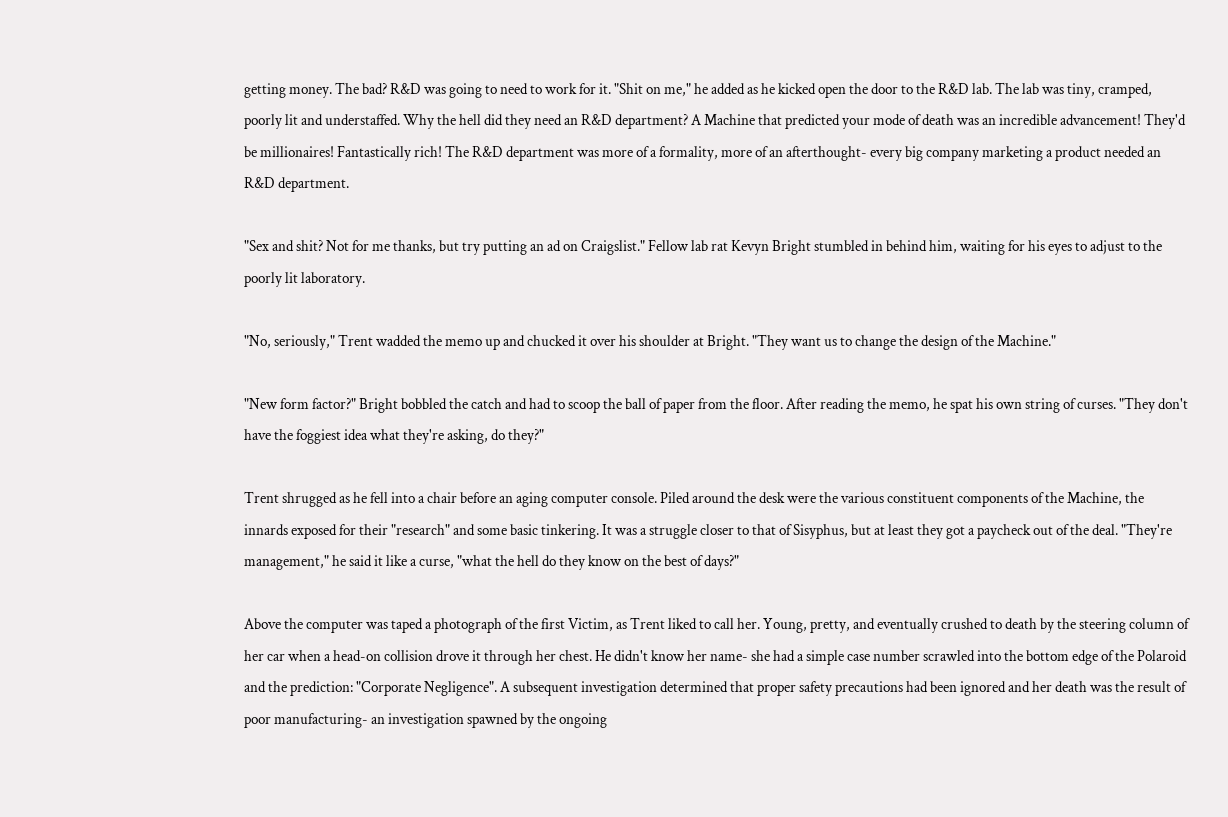getting money. The bad? R&D was going to need to work for it. "Shit on me," he added as he kicked open the door to the R&D lab. The lab was tiny, cramped, poorly lit and understaffed. Why the hell did they need an R&D department? A Machine that predicted your mode of death was an incredible advancement! They'd be millionaires! Fantastically rich! The R&D department was more of a formality, more of an afterthought- every big company marketing a product needed an R&D department.

"Sex and shit? Not for me thanks, but try putting an ad on Craigslist." Fellow lab rat Kevyn Bright stumbled in behind him, waiting for his eyes to adjust to the poorly lit laboratory.

"No, seriously," Trent wadded the memo up and chucked it over his shoulder at Bright. "They want us to change the design of the Machine."

"New form factor?" Bright bobbled the catch and had to scoop the ball of paper from the floor. After reading the memo, he spat his own string of curses. "They don't have the foggiest idea what they're asking, do they?"

Trent shrugged as he fell into a chair before an aging computer console. Piled around the desk were the various constituent components of the Machine, the innards exposed for their "research" and some basic tinkering. It was a struggle closer to that of Sisyphus, but at least they got a paycheck out of the deal. "They're management," he said it like a curse, "what the hell do they know on the best of days?"

Above the computer was taped a photograph of the first Victim, as Trent liked to call her. Young, pretty, and eventually crushed to death by the steering column of her car when a head-on collision drove it through her chest. He didn't know her name- she had a simple case number scrawled into the bottom edge of the Polaroid and the prediction: "Corporate Negligence". A subsequent investigation determined that proper safety precautions had been ignored and her death was the result of poor manufacturing- an investigation spawned by the ongoing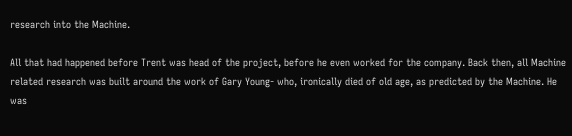research into the Machine.

All that had happened before Trent was head of the project, before he even worked for the company. Back then, all Machine related research was built around the work of Gary Young- who, ironically died of old age, as predicted by the Machine. He was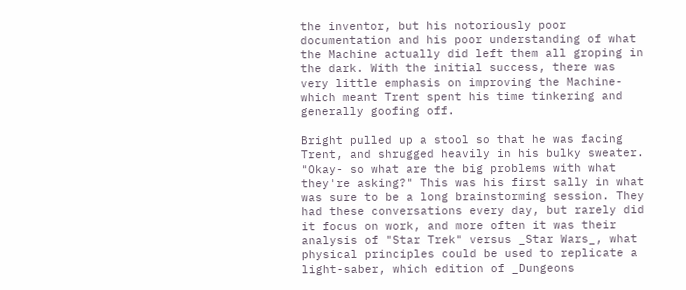the inventor, but his notoriously poor documentation and his poor understanding of what the Machine actually did left them all groping in the dark. With the initial success, there was very little emphasis on improving the Machine- which meant Trent spent his time tinkering and generally goofing off.

Bright pulled up a stool so that he was facing Trent, and shrugged heavily in his bulky sweater. "Okay- so what are the big problems with what they're asking?" This was his first sally in what was sure to be a long brainstorming session. They had these conversations every day, but rarely did it focus on work, and more often it was their analysis of "Star Trek" versus _Star Wars_, what physical principles could be used to replicate a light-saber, which edition of _Dungeons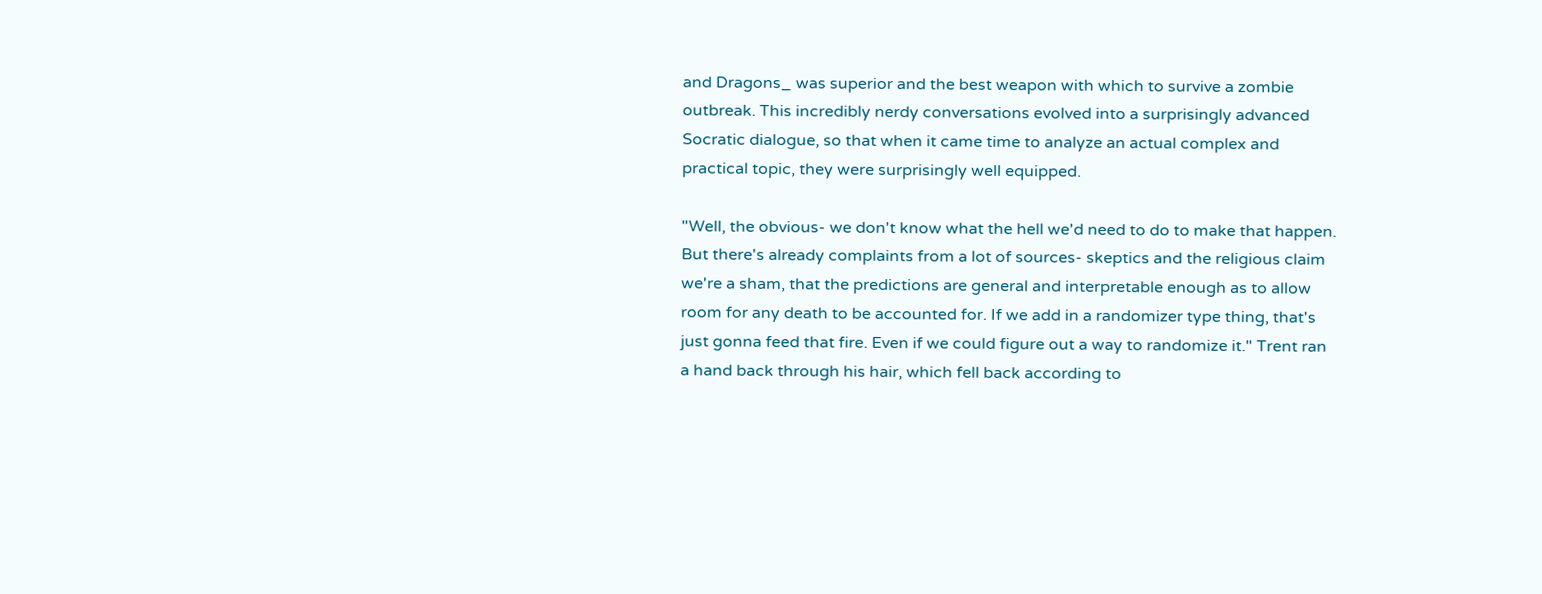and Dragons_ was superior and the best weapon with which to survive a zombie outbreak. This incredibly nerdy conversations evolved into a surprisingly advanced Socratic dialogue, so that when it came time to analyze an actual complex and practical topic, they were surprisingly well equipped.

"Well, the obvious- we don't know what the hell we'd need to do to make that happen. But there's already complaints from a lot of sources- skeptics and the religious claim we're a sham, that the predictions are general and interpretable enough as to allow room for any death to be accounted for. If we add in a randomizer type thing, that's just gonna feed that fire. Even if we could figure out a way to randomize it." Trent ran a hand back through his hair, which fell back according to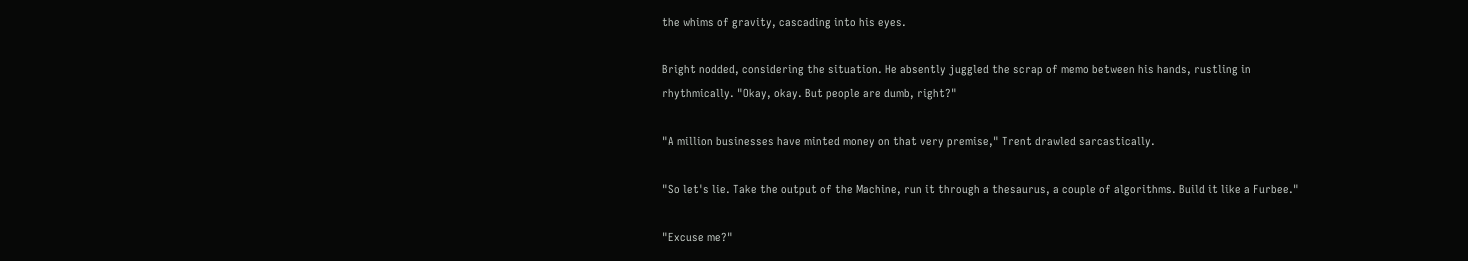the whims of gravity, cascading into his eyes.

Bright nodded, considering the situation. He absently juggled the scrap of memo between his hands, rustling in rhythmically. "Okay, okay. But people are dumb, right?"

"A million businesses have minted money on that very premise," Trent drawled sarcastically.

"So let's lie. Take the output of the Machine, run it through a thesaurus, a couple of algorithms. Build it like a Furbee."

"Excuse me?"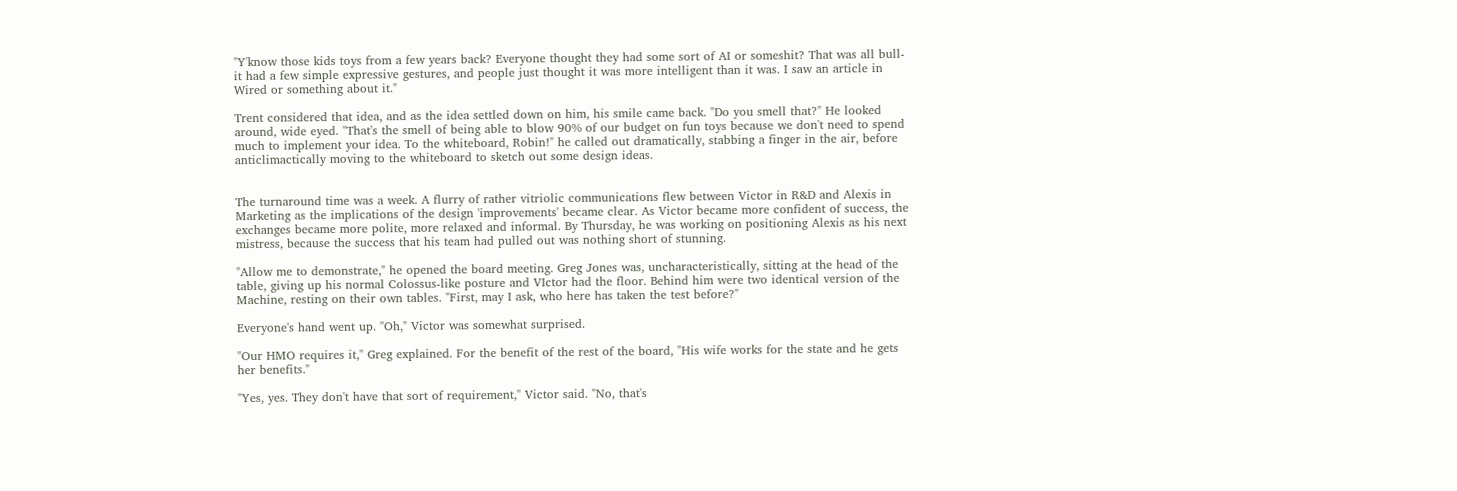"Y'know those kids toys from a few years back? Everyone thought they had some sort of AI or someshit? That was all bull- it had a few simple expressive gestures, and people just thought it was more intelligent than it was. I saw an article in Wired or something about it."

Trent considered that idea, and as the idea settled down on him, his smile came back. "Do you smell that?" He looked around, wide eyed. "That's the smell of being able to blow 90% of our budget on fun toys because we don't need to spend much to implement your idea. To the whiteboard, Robin!" he called out dramatically, stabbing a finger in the air, before anticlimactically moving to the whiteboard to sketch out some design ideas.


The turnaround time was a week. A flurry of rather vitriolic communications flew between Victor in R&D and Alexis in Marketing as the implications of the design 'improvements' became clear. As Victor became more confident of success, the exchanges became more polite, more relaxed and informal. By Thursday, he was working on positioning Alexis as his next mistress, because the success that his team had pulled out was nothing short of stunning.

"Allow me to demonstrate," he opened the board meeting. Greg Jones was, uncharacteristically, sitting at the head of the table, giving up his normal Colossus-like posture and VIctor had the floor. Behind him were two identical version of the Machine, resting on their own tables. "First, may I ask, who here has taken the test before?"

Everyone's hand went up. "Oh," Victor was somewhat surprised.

"Our HMO requires it," Greg explained. For the benefit of the rest of the board, "His wife works for the state and he gets her benefits."

"Yes, yes. They don't have that sort of requirement," Victor said. "No, that's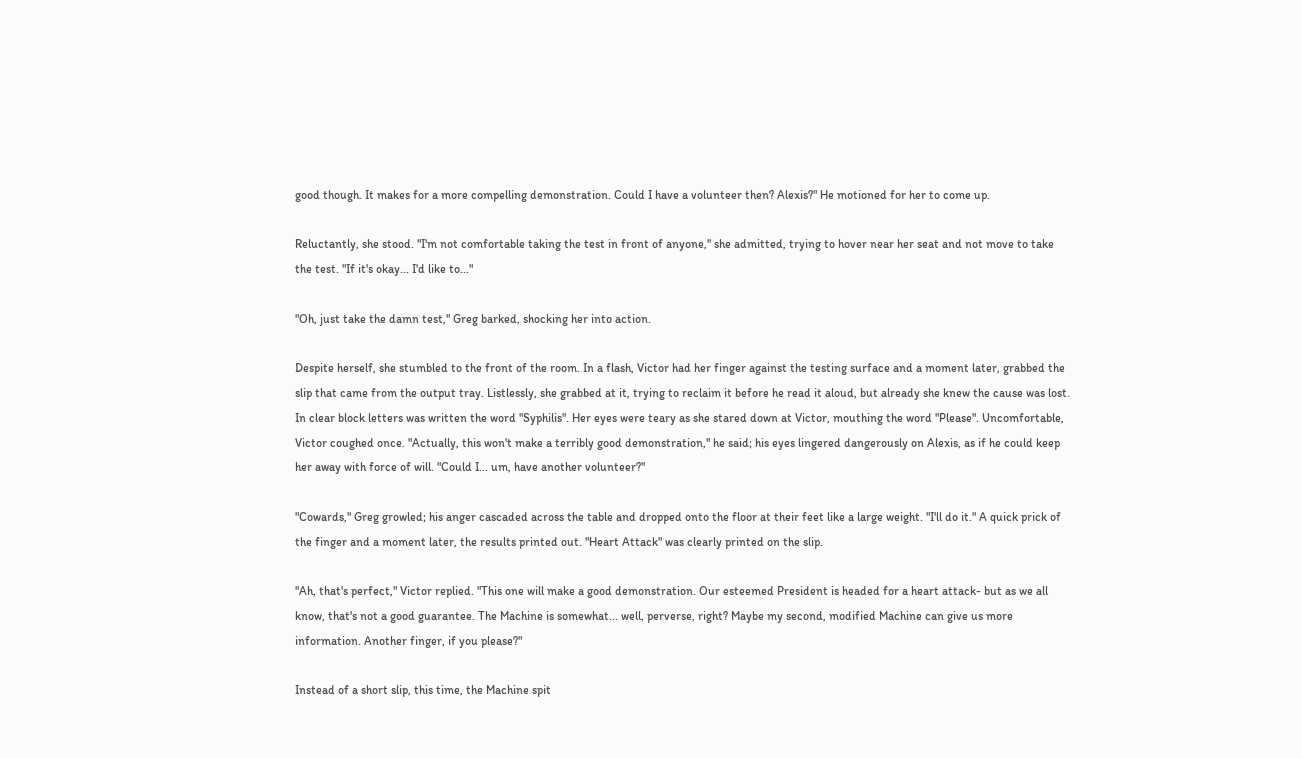good though. It makes for a more compelling demonstration. Could I have a volunteer then? Alexis?" He motioned for her to come up.

Reluctantly, she stood. "I'm not comfortable taking the test in front of anyone," she admitted, trying to hover near her seat and not move to take the test. "If it's okay... I'd like to..."

"Oh, just take the damn test," Greg barked, shocking her into action.

Despite herself, she stumbled to the front of the room. In a flash, Victor had her finger against the testing surface and a moment later, grabbed the slip that came from the output tray. Listlessly, she grabbed at it, trying to reclaim it before he read it aloud, but already she knew the cause was lost. In clear block letters was written the word "Syphilis". Her eyes were teary as she stared down at Victor, mouthing the word "Please". Uncomfortable, Victor coughed once. "Actually, this won't make a terribly good demonstration," he said; his eyes lingered dangerously on Alexis, as if he could keep her away with force of will. "Could I... um, have another volunteer?"

"Cowards," Greg growled; his anger cascaded across the table and dropped onto the floor at their feet like a large weight. "I'll do it." A quick prick of the finger and a moment later, the results printed out. "Heart Attack" was clearly printed on the slip.

"Ah, that's perfect," Victor replied. "This one will make a good demonstration. Our esteemed President is headed for a heart attack- but as we all know, that's not a good guarantee. The Machine is somewhat... well, perverse, right? Maybe my second, modified Machine can give us more information. Another finger, if you please?"

Instead of a short slip, this time, the Machine spit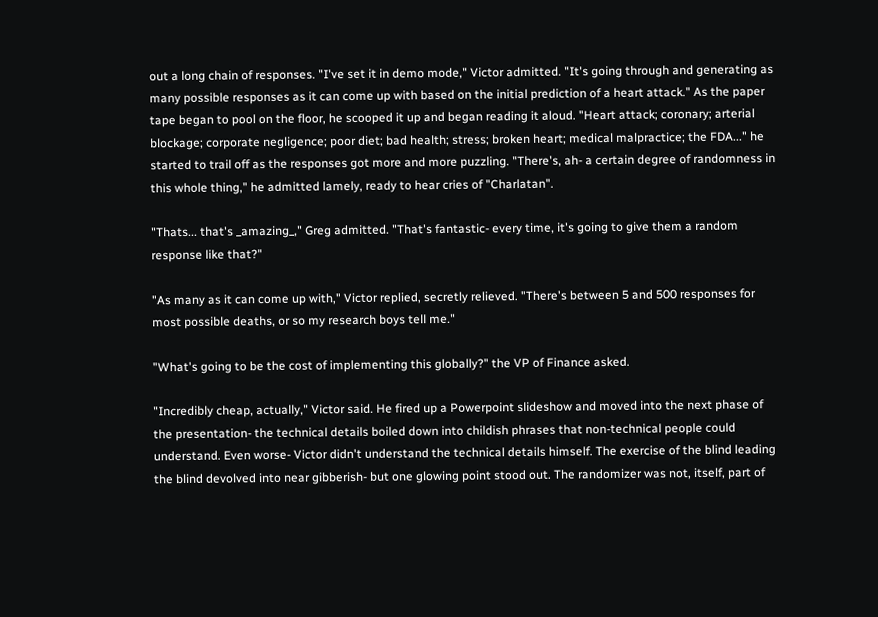out a long chain of responses. "I've set it in demo mode," Victor admitted. "It's going through and generating as many possible responses as it can come up with based on the initial prediction of a heart attack." As the paper tape began to pool on the floor, he scooped it up and began reading it aloud. "Heart attack; coronary; arterial blockage; corporate negligence; poor diet; bad health; stress; broken heart; medical malpractice; the FDA..." he started to trail off as the responses got more and more puzzling. "There's, ah- a certain degree of randomness in this whole thing," he admitted lamely, ready to hear cries of "Charlatan".

"Thats... that's _amazing_," Greg admitted. "That's fantastic- every time, it's going to give them a random response like that?"

"As many as it can come up with," Victor replied, secretly relieved. "There's between 5 and 500 responses for most possible deaths, or so my research boys tell me."

"What's going to be the cost of implementing this globally?" the VP of Finance asked.

"Incredibly cheap, actually," Victor said. He fired up a Powerpoint slideshow and moved into the next phase of the presentation- the technical details boiled down into childish phrases that non-technical people could understand. Even worse- Victor didn't understand the technical details himself. The exercise of the blind leading the blind devolved into near gibberish- but one glowing point stood out. The randomizer was not, itself, part of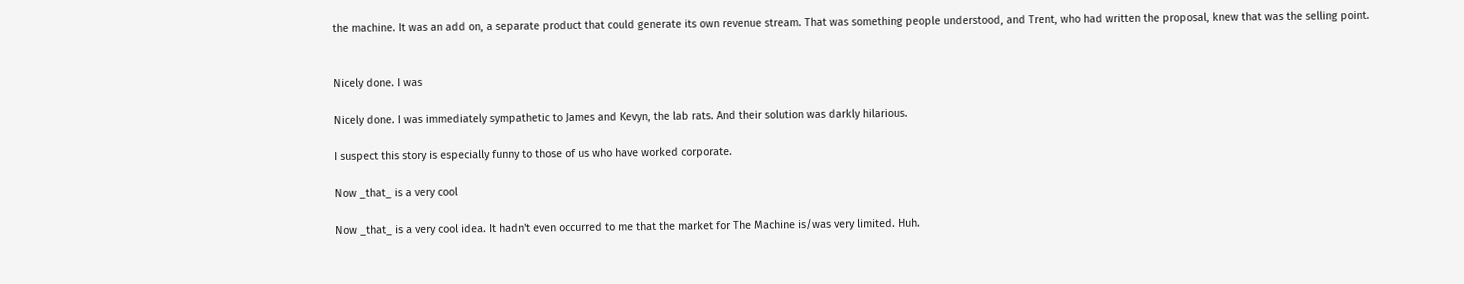the machine. It was an add on, a separate product that could generate its own revenue stream. That was something people understood, and Trent, who had written the proposal, knew that was the selling point.


Nicely done. I was

Nicely done. I was immediately sympathetic to James and Kevyn, the lab rats. And their solution was darkly hilarious.

I suspect this story is especially funny to those of us who have worked corporate.

Now _that_ is a very cool

Now _that_ is a very cool idea. It hadn't even occurred to me that the market for The Machine is/was very limited. Huh.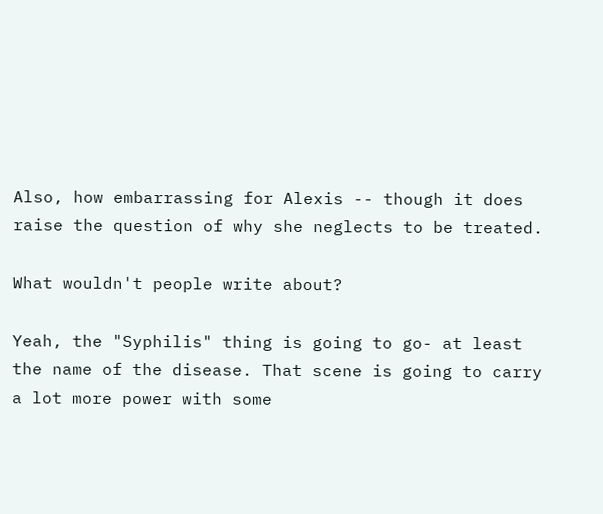Also, how embarrassing for Alexis -- though it does raise the question of why she neglects to be treated.

What wouldn't people write about?

Yeah, the "Syphilis" thing is going to go- at least the name of the disease. That scene is going to carry a lot more power with some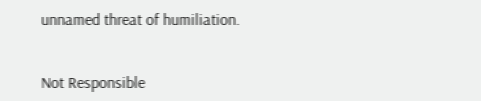unnamed threat of humiliation.


Not Responsible